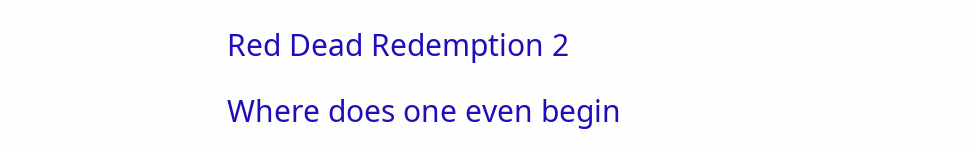Red Dead Redemption 2

Where does one even begin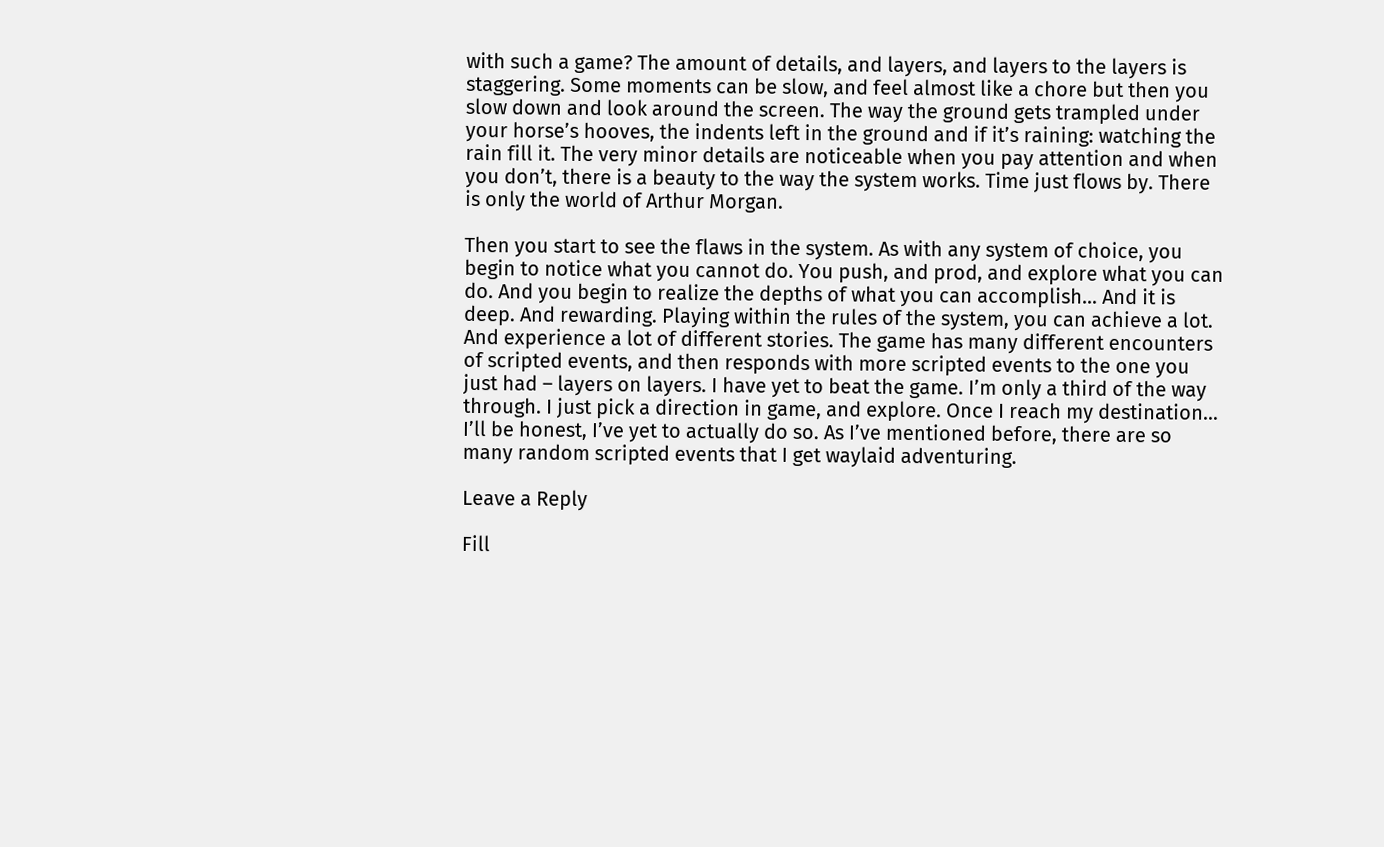with such a game? The amount of details, and layers, and layers to the layers is staggering. Some moments can be slow, and feel almost like a chore but then you slow down and look around the screen. The way the ground gets trampled under your horse’s hooves, the indents left in the ground and if it’s raining: watching the rain fill it. The very minor details are noticeable when you pay attention and when you don’t, there is a beauty to the way the system works. Time just flows by. There is only the world of Arthur Morgan.

Then you start to see the flaws in the system. As with any system of choice, you begin to notice what you cannot do. You push, and prod, and explore what you can do. And you begin to realize the depths of what you can accomplish… And it is deep. And rewarding. Playing within the rules of the system, you can achieve a lot. And experience a lot of different stories. The game has many different encounters of scripted events, and then responds with more scripted events to the one you just had – layers on layers. I have yet to beat the game. I’m only a third of the way through. I just pick a direction in game, and explore. Once I reach my destination… I’ll be honest, I’ve yet to actually do so. As I’ve mentioned before, there are so many random scripted events that I get waylaid adventuring.

Leave a Reply

Fill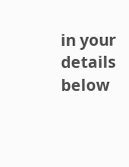in your details below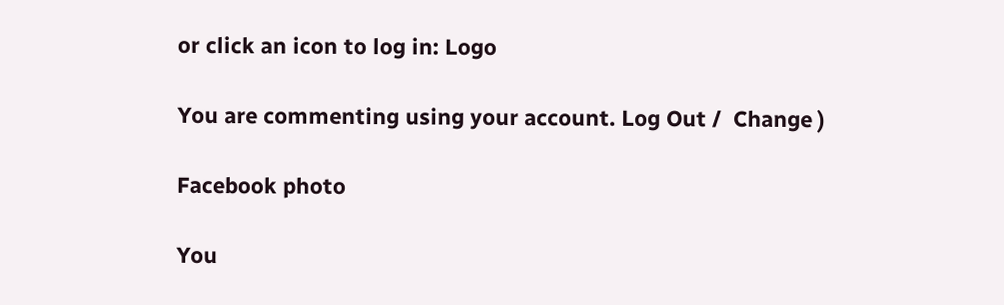or click an icon to log in: Logo

You are commenting using your account. Log Out /  Change )

Facebook photo

You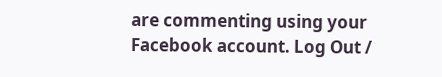are commenting using your Facebook account. Log Out /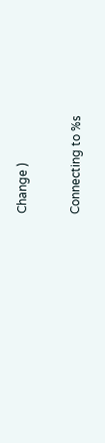Change )

Connecting to %s